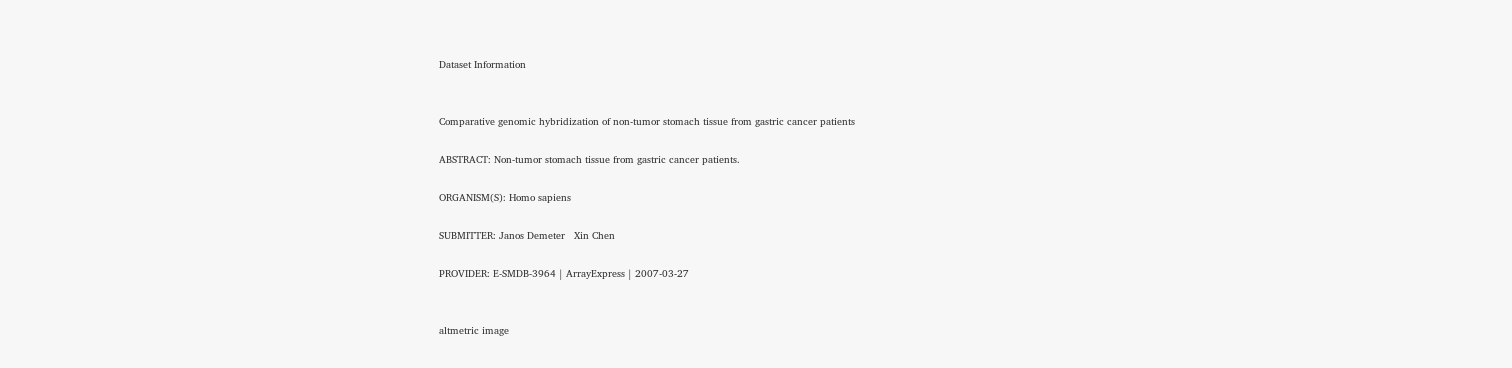Dataset Information


Comparative genomic hybridization of non-tumor stomach tissue from gastric cancer patients

ABSTRACT: Non-tumor stomach tissue from gastric cancer patients.

ORGANISM(S): Homo sapiens

SUBMITTER: Janos Demeter   Xin Chen

PROVIDER: E-SMDB-3964 | ArrayExpress | 2007-03-27


altmetric image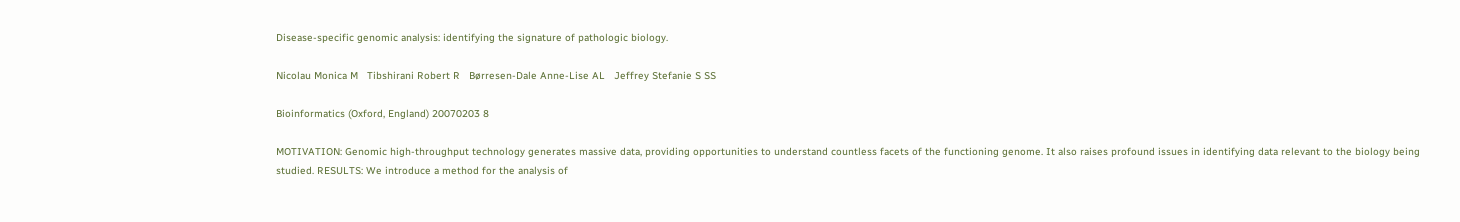Disease-specific genomic analysis: identifying the signature of pathologic biology.

Nicolau Monica M   Tibshirani Robert R   Børresen-Dale Anne-Lise AL   Jeffrey Stefanie S SS

Bioinformatics (Oxford, England) 20070203 8

MOTIVATION: Genomic high-throughput technology generates massive data, providing opportunities to understand countless facets of the functioning genome. It also raises profound issues in identifying data relevant to the biology being studied. RESULTS: We introduce a method for the analysis of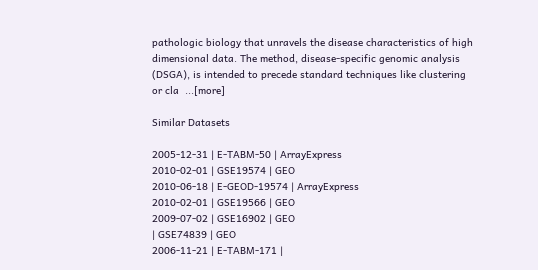pathologic biology that unravels the disease characteristics of high dimensional data. The method, disease-specific genomic analysis (DSGA), is intended to precede standard techniques like clustering or cla  ...[more]

Similar Datasets

2005-12-31 | E-TABM-50 | ArrayExpress
2010-02-01 | GSE19574 | GEO
2010-06-18 | E-GEOD-19574 | ArrayExpress
2010-02-01 | GSE19566 | GEO
2009-07-02 | GSE16902 | GEO
| GSE74839 | GEO
2006-11-21 | E-TABM-171 |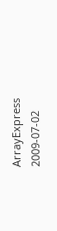ArrayExpress
2009-07-02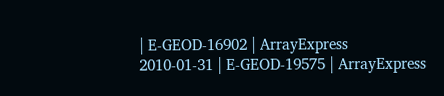| E-GEOD-16902 | ArrayExpress
2010-01-31 | E-GEOD-19575 | ArrayExpress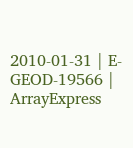2010-01-31 | E-GEOD-19566 | ArrayExpress